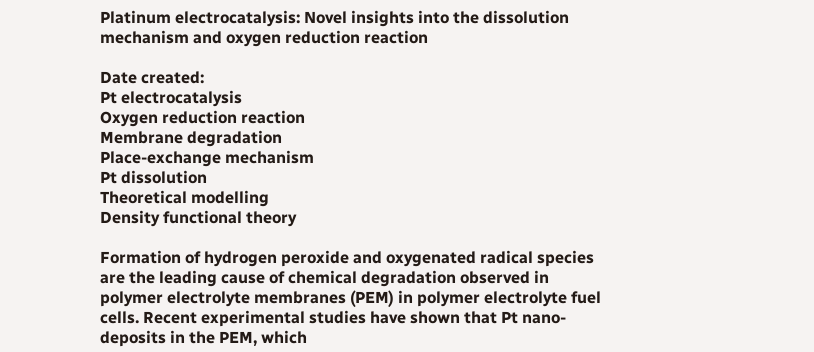Platinum electrocatalysis: Novel insights into the dissolution mechanism and oxygen reduction reaction

Date created:
Pt electrocatalysis
Oxygen reduction reaction
Membrane degradation
Place-exchange mechanism
Pt dissolution
Theoretical modelling
Density functional theory

Formation of hydrogen peroxide and oxygenated radical species are the leading cause of chemical degradation observed in polymer electrolyte membranes (PEM) in polymer electrolyte fuel cells. Recent experimental studies have shown that Pt nano-deposits in the PEM, which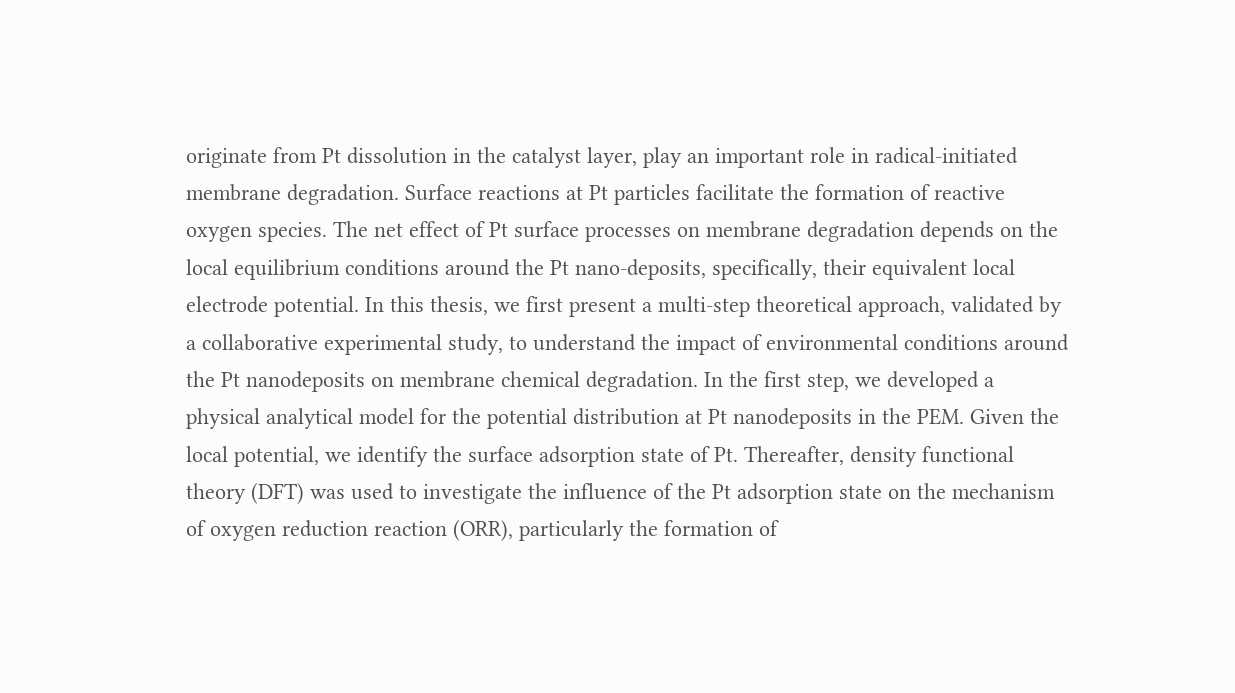originate from Pt dissolution in the catalyst layer, play an important role in radical-initiated membrane degradation. Surface reactions at Pt particles facilitate the formation of reactive oxygen species. The net effect of Pt surface processes on membrane degradation depends on the local equilibrium conditions around the Pt nano-deposits, specifically, their equivalent local electrode potential. In this thesis, we first present a multi-step theoretical approach, validated by a collaborative experimental study, to understand the impact of environmental conditions around the Pt nanodeposits on membrane chemical degradation. In the first step, we developed a physical analytical model for the potential distribution at Pt nanodeposits in the PEM. Given the local potential, we identify the surface adsorption state of Pt. Thereafter, density functional theory (DFT) was used to investigate the influence of the Pt adsorption state on the mechanism of oxygen reduction reaction (ORR), particularly the formation of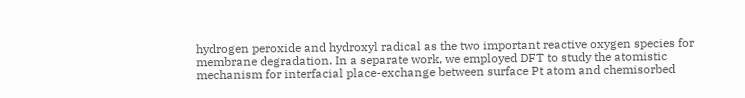hydrogen peroxide and hydroxyl radical as the two important reactive oxygen species for membrane degradation. In a separate work, we employed DFT to study the atomistic mechanism for interfacial place-exchange between surface Pt atom and chemisorbed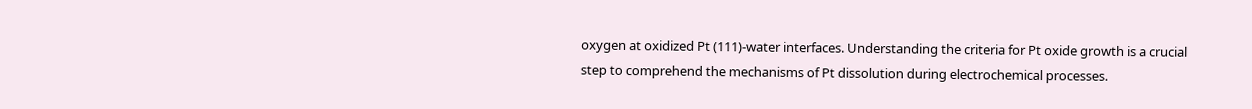oxygen at oxidized Pt (111)-water interfaces. Understanding the criteria for Pt oxide growth is a crucial step to comprehend the mechanisms of Pt dissolution during electrochemical processes.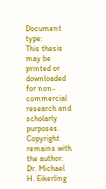Document type:
This thesis may be printed or downloaded for non-commercial research and scholarly purposes. Copyright remains with the author.
Dr. Michael H. Eikerling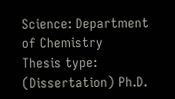Science: Department of Chemistry
Thesis type:
(Dissertation) Ph.D.